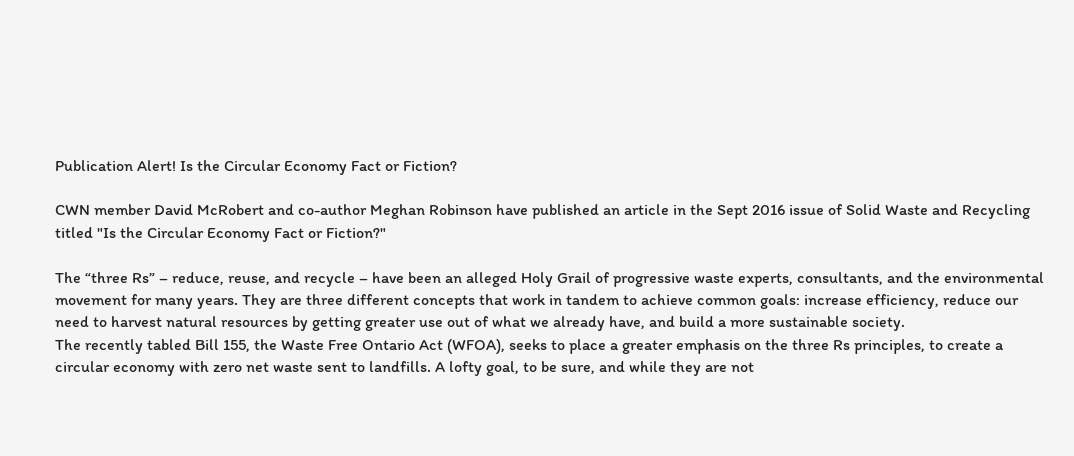Publication Alert! Is the Circular Economy Fact or Fiction?

CWN member David McRobert and co-author Meghan Robinson have published an article in the Sept 2016 issue of Solid Waste and Recycling titled "Is the Circular Economy Fact or Fiction?"

The “three Rs” – reduce, reuse, and recycle – have been an alleged Holy Grail of progressive waste experts, consultants, and the environmental movement for many years. They are three different concepts that work in tandem to achieve common goals: increase efficiency, reduce our need to harvest natural resources by getting greater use out of what we already have, and build a more sustainable society.
The recently tabled Bill 155, the Waste Free Ontario Act (WFOA), seeks to place a greater emphasis on the three Rs principles, to create a circular economy with zero net waste sent to landfills. A lofty goal, to be sure, and while they are not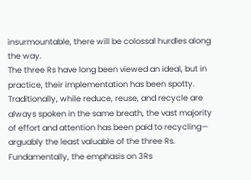insurmountable, there will be colossal hurdles along the way.
The three Rs have long been viewed an ideal, but in practice, their implementation has been spotty. Traditionally, while reduce, reuse, and recycle are always spoken in the same breath, the vast majority of effort and attention has been paid to recycling— arguably the least valuable of the three Rs. Fundamentally, the emphasis on 3Rs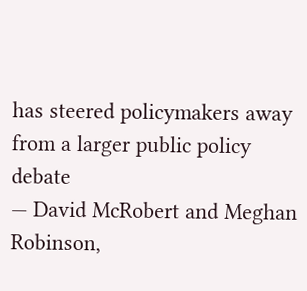has steered policymakers away from a larger public policy debate
— David McRobert and Meghan Robinson,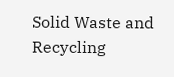Solid Waste and Recycling